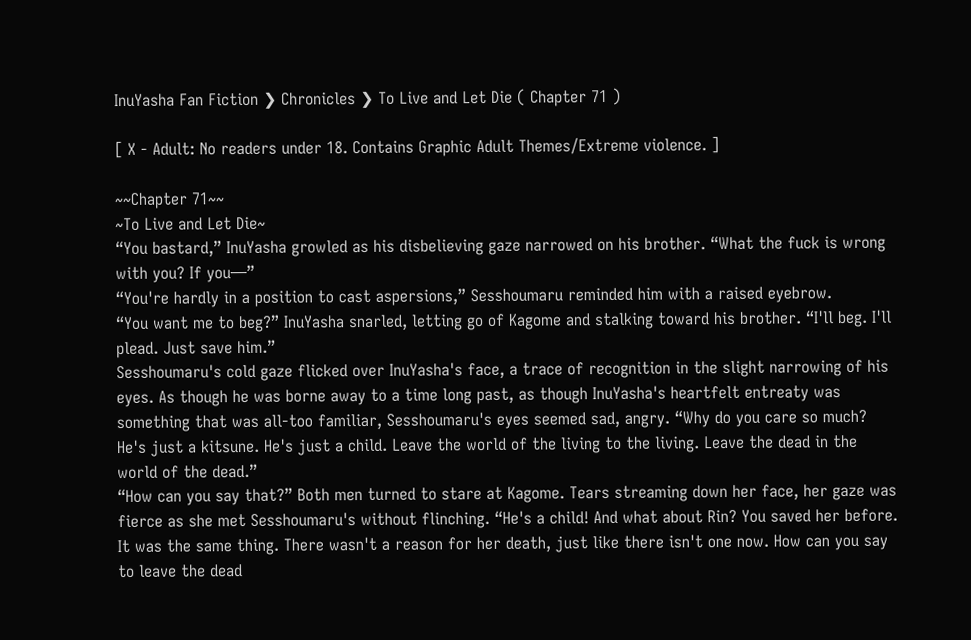InuYasha Fan Fiction ❯ Chronicles ❯ To Live and Let Die ( Chapter 71 )

[ X - Adult: No readers under 18. Contains Graphic Adult Themes/Extreme violence. ]

~~Chapter 71~~
~To Live and Let Die~
“You bastard,” InuYasha growled as his disbelieving gaze narrowed on his brother. “What the fuck is wrong with you? If you—”
“You're hardly in a position to cast aspersions,” Sesshoumaru reminded him with a raised eyebrow.
“You want me to beg?” InuYasha snarled, letting go of Kagome and stalking toward his brother. “I'll beg. I'll plead. Just save him.”
Sesshoumaru's cold gaze flicked over InuYasha's face, a trace of recognition in the slight narrowing of his eyes. As though he was borne away to a time long past, as though InuYasha's heartfelt entreaty was something that was all-too familiar, Sesshoumaru's eyes seemed sad, angry. “Why do you care so much? He's just a kitsune. He's just a child. Leave the world of the living to the living. Leave the dead in the world of the dead.”
“How can you say that?” Both men turned to stare at Kagome. Tears streaming down her face, her gaze was fierce as she met Sesshoumaru's without flinching. “He's a child! And what about Rin? You saved her before. It was the same thing. There wasn't a reason for her death, just like there isn't one now. How can you say to leave the dead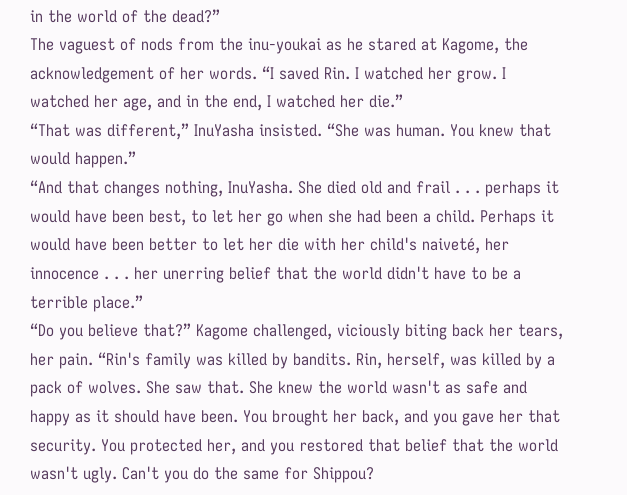in the world of the dead?”
The vaguest of nods from the inu-youkai as he stared at Kagome, the acknowledgement of her words. “I saved Rin. I watched her grow. I watched her age, and in the end, I watched her die.”
“That was different,” InuYasha insisted. “She was human. You knew that would happen.”
“And that changes nothing, InuYasha. She died old and frail . . . perhaps it would have been best, to let her go when she had been a child. Perhaps it would have been better to let her die with her child's naiveté, her innocence . . . her unerring belief that the world didn't have to be a terrible place.”
“Do you believe that?” Kagome challenged, viciously biting back her tears, her pain. “Rin's family was killed by bandits. Rin, herself, was killed by a pack of wolves. She saw that. She knew the world wasn't as safe and happy as it should have been. You brought her back, and you gave her that security. You protected her, and you restored that belief that the world wasn't ugly. Can't you do the same for Shippou?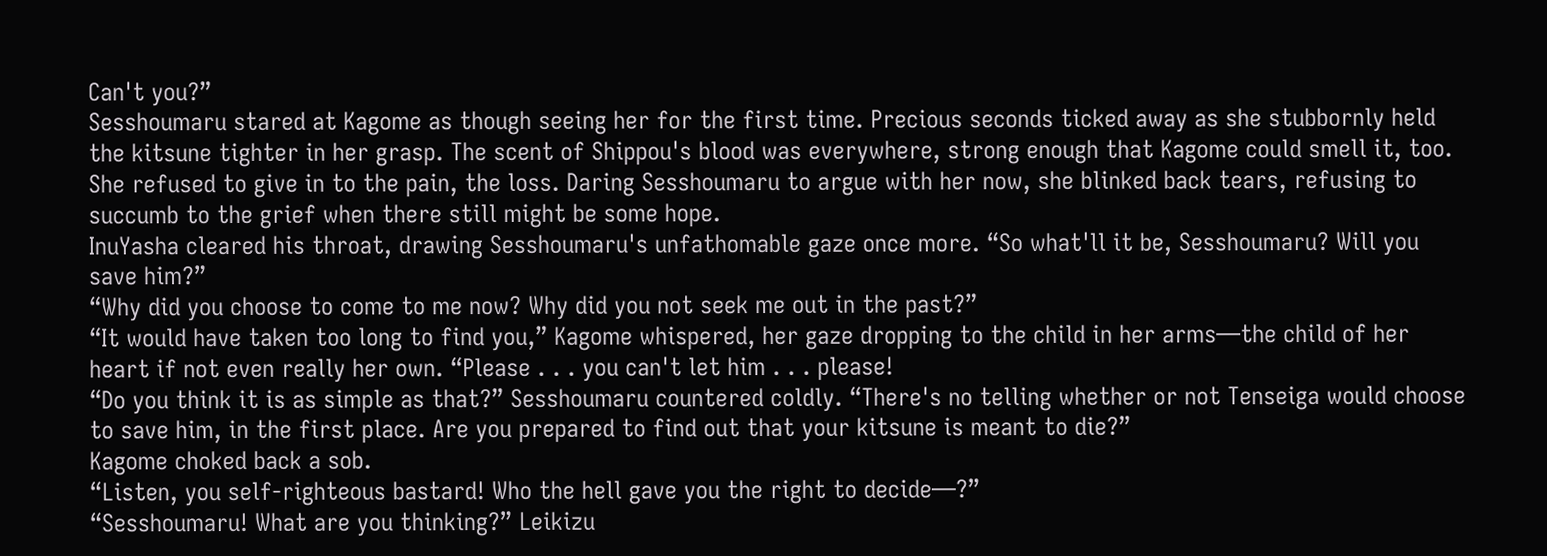Can't you?”
Sesshoumaru stared at Kagome as though seeing her for the first time. Precious seconds ticked away as she stubbornly held the kitsune tighter in her grasp. The scent of Shippou's blood was everywhere, strong enough that Kagome could smell it, too. She refused to give in to the pain, the loss. Daring Sesshoumaru to argue with her now, she blinked back tears, refusing to succumb to the grief when there still might be some hope.
InuYasha cleared his throat, drawing Sesshoumaru's unfathomable gaze once more. “So what'll it be, Sesshoumaru? Will you save him?”
“Why did you choose to come to me now? Why did you not seek me out in the past?”
“It would have taken too long to find you,” Kagome whispered, her gaze dropping to the child in her arms—the child of her heart if not even really her own. “Please . . . you can't let him . . . please!
“Do you think it is as simple as that?” Sesshoumaru countered coldly. “There's no telling whether or not Tenseiga would choose to save him, in the first place. Are you prepared to find out that your kitsune is meant to die?”
Kagome choked back a sob.
“Listen, you self-righteous bastard! Who the hell gave you the right to decide—?”
“Sesshoumaru! What are you thinking?” Leikizu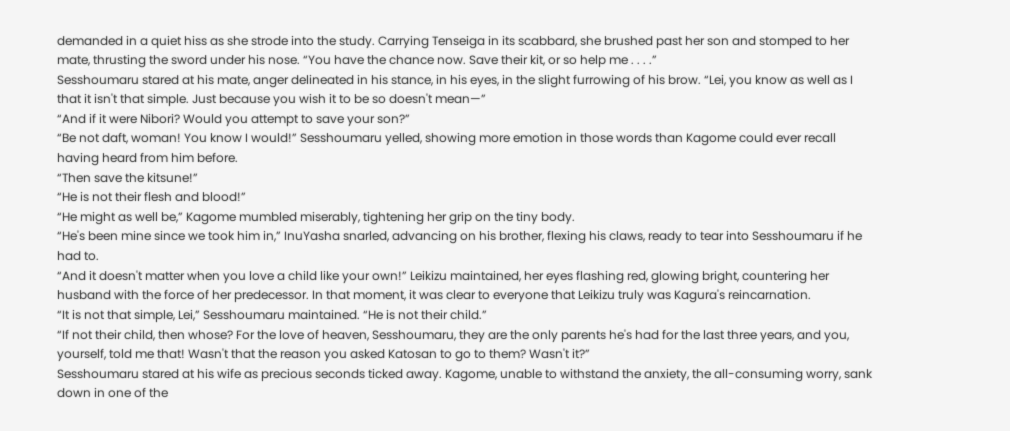demanded in a quiet hiss as she strode into the study. Carrying Tenseiga in its scabbard, she brushed past her son and stomped to her mate, thrusting the sword under his nose. “You have the chance now. Save their kit, or so help me . . . .”
Sesshoumaru stared at his mate, anger delineated in his stance, in his eyes, in the slight furrowing of his brow. “Lei, you know as well as I that it isn't that simple. Just because you wish it to be so doesn't mean—”
“And if it were Nibori? Would you attempt to save your son?”
“Be not daft, woman! You know I would!” Sesshoumaru yelled, showing more emotion in those words than Kagome could ever recall having heard from him before.
“Then save the kitsune!”
“He is not their flesh and blood!”
“He might as well be,” Kagome mumbled miserably, tightening her grip on the tiny body.
“He's been mine since we took him in,” InuYasha snarled, advancing on his brother, flexing his claws, ready to tear into Sesshoumaru if he had to.
“And it doesn't matter when you love a child like your own!” Leikizu maintained, her eyes flashing red, glowing bright, countering her husband with the force of her predecessor. In that moment, it was clear to everyone that Leikizu truly was Kagura's reincarnation.
“It is not that simple, Lei,” Sesshoumaru maintained. “He is not their child.”
“If not their child, then whose? For the love of heaven, Sesshoumaru, they are the only parents he's had for the last three years, and you, yourself, told me that! Wasn't that the reason you asked Katosan to go to them? Wasn't it?”
Sesshoumaru stared at his wife as precious seconds ticked away. Kagome, unable to withstand the anxiety, the all-consuming worry, sank down in one of the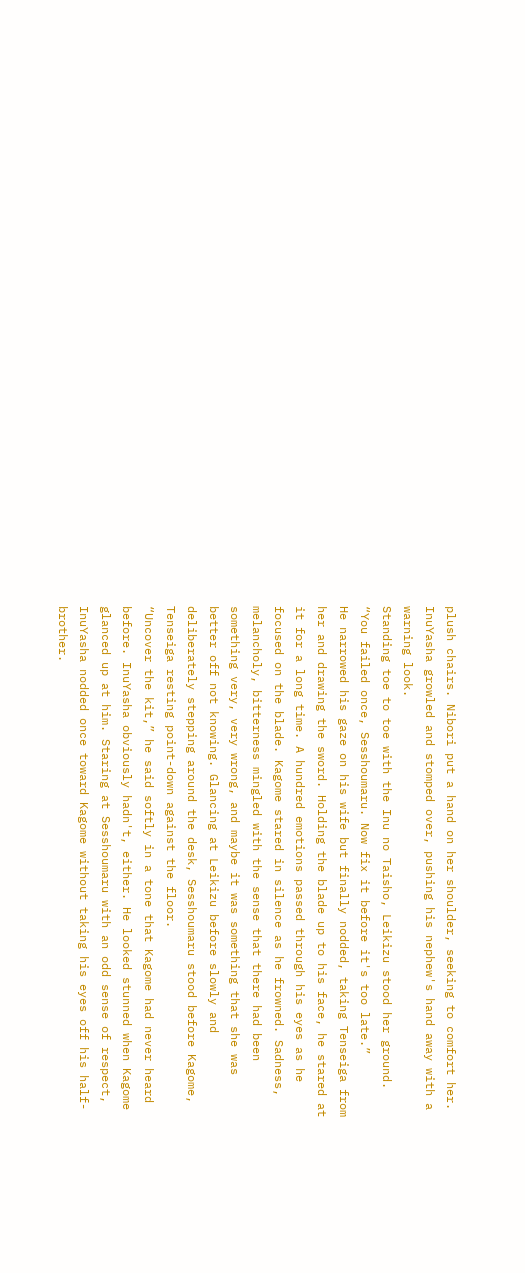plush chairs. Nibori put a hand on her shoulder, seeking to comfort her. InuYasha growled and stomped over, pushing his nephew's hand away with a warning look.
Standing toe to toe with the Inu no Taisho, Leikizu stood her ground. “You failed once, Sesshoumaru. Now fix it before it's too late.”
He narrowed his gaze on his wife but finally nodded, taking Tenseiga from her and drawing the sword. Holding the blade up to his face, he stared at it for a long time. A hundred emotions passed through his eyes as he focused on the blade. Kagome stared in silence as he frowned. Sadness, melancholy, bitterness mingled with the sense that there had been something very, very wrong, and maybe it was something that she was better off not knowing. Glancing at Leikizu before slowly and deliberately stepping around the desk, Sesshoumaru stood before Kagome, Tenseiga resting point-down against the floor.
“Uncover the kit,” he said softly in a tone that Kagome had never heard before. InuYasha obviously hadn't, either. He looked stunned when Kagome glanced up at him. Staring at Sesshoumaru with an odd sense of respect, InuYasha nodded once toward Kagome without taking his eyes off his half-brother.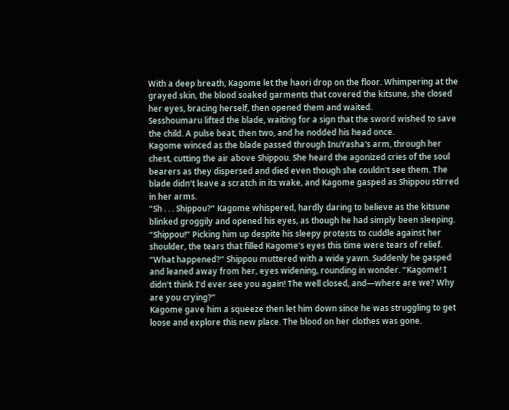With a deep breath, Kagome let the haori drop on the floor. Whimpering at the grayed skin, the blood soaked garments that covered the kitsune, she closed her eyes, bracing herself, then opened them and waited.
Sesshoumaru lifted the blade, waiting for a sign that the sword wished to save the child. A pulse beat, then two, and he nodded his head once.
Kagome winced as the blade passed through InuYasha's arm, through her chest, cutting the air above Shippou. She heard the agonized cries of the soul bearers as they dispersed and died even though she couldn't see them. The blade didn't leave a scratch in its wake, and Kagome gasped as Shippou stirred in her arms.
“Sh . . . Shippou?” Kagome whispered, hardly daring to believe as the kitsune blinked groggily and opened his eyes, as though he had simply been sleeping. “Shippou!” Picking him up despite his sleepy protests to cuddle against her shoulder, the tears that filled Kagome's eyes this time were tears of relief.
“What happened?” Shippou muttered with a wide yawn. Suddenly he gasped and leaned away from her, eyes widening, rounding in wonder. “Kagome! I didn't think I'd ever see you again! The well closed, and—where are we? Why are you crying?”
Kagome gave him a squeeze then let him down since he was struggling to get loose and explore this new place. The blood on her clothes was gone.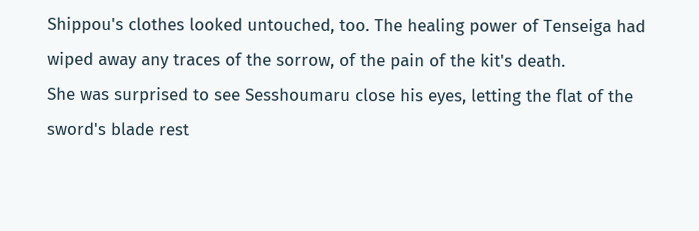Shippou's clothes looked untouched, too. The healing power of Tenseiga had wiped away any traces of the sorrow, of the pain of the kit's death.
She was surprised to see Sesshoumaru close his eyes, letting the flat of the sword's blade rest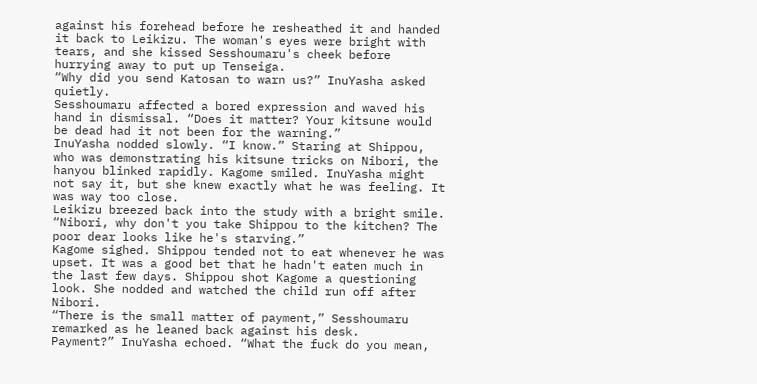against his forehead before he resheathed it and handed it back to Leikizu. The woman's eyes were bright with tears, and she kissed Sesshoumaru's cheek before hurrying away to put up Tenseiga.
“Why did you send Katosan to warn us?” InuYasha asked quietly.
Sesshoumaru affected a bored expression and waved his hand in dismissal. “Does it matter? Your kitsune would be dead had it not been for the warning.”
InuYasha nodded slowly. “I know.” Staring at Shippou, who was demonstrating his kitsune tricks on Nibori, the hanyou blinked rapidly. Kagome smiled. InuYasha might not say it, but she knew exactly what he was feeling. It was way too close.
Leikizu breezed back into the study with a bright smile. “Nibori, why don't you take Shippou to the kitchen? The poor dear looks like he's starving.”
Kagome sighed. Shippou tended not to eat whenever he was upset. It was a good bet that he hadn't eaten much in the last few days. Shippou shot Kagome a questioning look. She nodded and watched the child run off after Nibori.
“There is the small matter of payment,” Sesshoumaru remarked as he leaned back against his desk.
Payment?” InuYasha echoed. “What the fuck do you mean,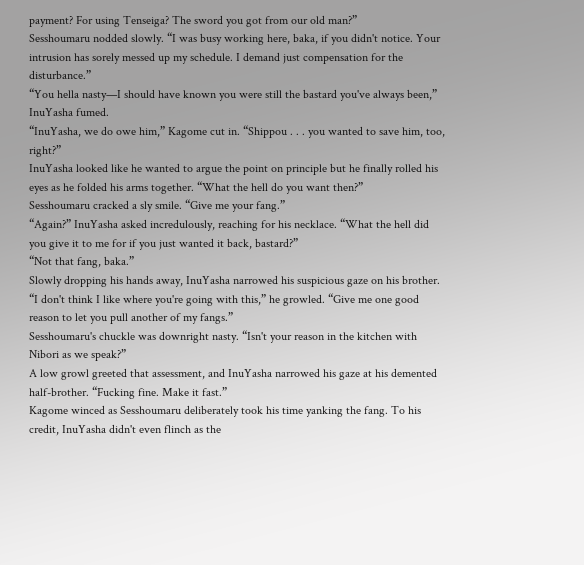payment? For using Tenseiga? The sword you got from our old man?”
Sesshoumaru nodded slowly. “I was busy working here, baka, if you didn't notice. Your intrusion has sorely messed up my schedule. I demand just compensation for the disturbance.”
“You hella nasty—I should have known you were still the bastard you've always been,” InuYasha fumed.
“InuYasha, we do owe him,” Kagome cut in. “Shippou . . . you wanted to save him, too, right?”
InuYasha looked like he wanted to argue the point on principle but he finally rolled his eyes as he folded his arms together. “What the hell do you want then?”
Sesshoumaru cracked a sly smile. “Give me your fang.”
“Again?” InuYasha asked incredulously, reaching for his necklace. “What the hell did you give it to me for if you just wanted it back, bastard?”
“Not that fang, baka.”
Slowly dropping his hands away, InuYasha narrowed his suspicious gaze on his brother. “I don't think I like where you're going with this,” he growled. “Give me one good reason to let you pull another of my fangs.”
Sesshoumaru's chuckle was downright nasty. “Isn't your reason in the kitchen with Nibori as we speak?”
A low growl greeted that assessment, and InuYasha narrowed his gaze at his demented half-brother. “Fucking fine. Make it fast.”
Kagome winced as Sesshoumaru deliberately took his time yanking the fang. To his credit, InuYasha didn't even flinch as the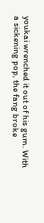youkai wrenched it out of his gum. With a sickening pop, the fang broke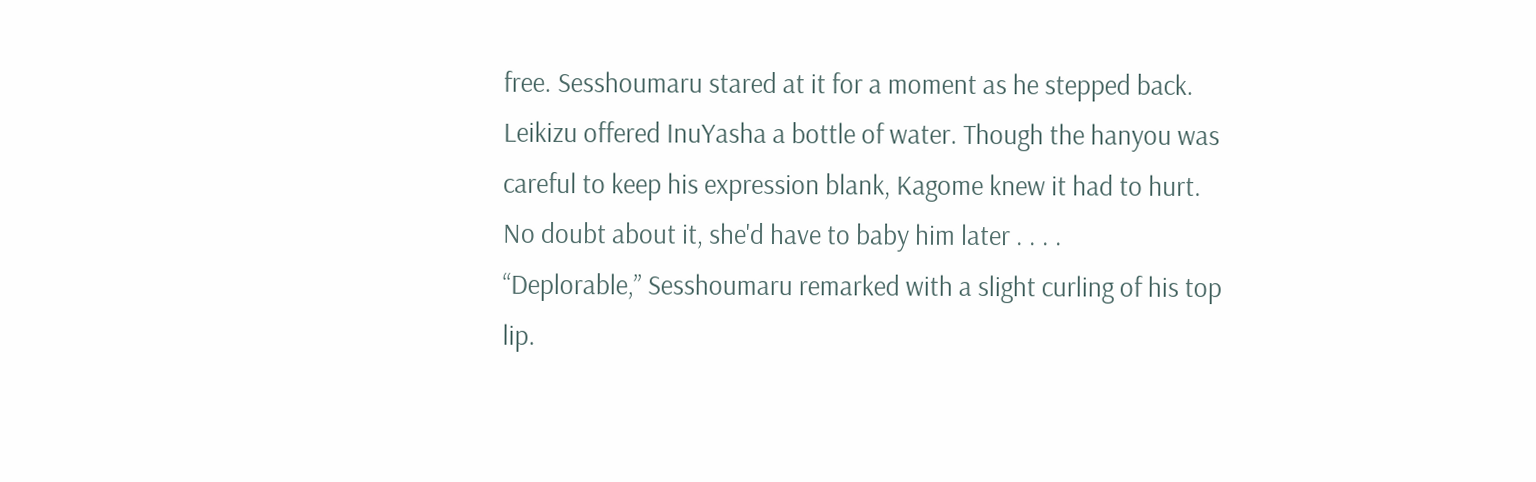free. Sesshoumaru stared at it for a moment as he stepped back. Leikizu offered InuYasha a bottle of water. Though the hanyou was careful to keep his expression blank, Kagome knew it had to hurt. No doubt about it, she'd have to baby him later . . . .
“Deplorable,” Sesshoumaru remarked with a slight curling of his top lip.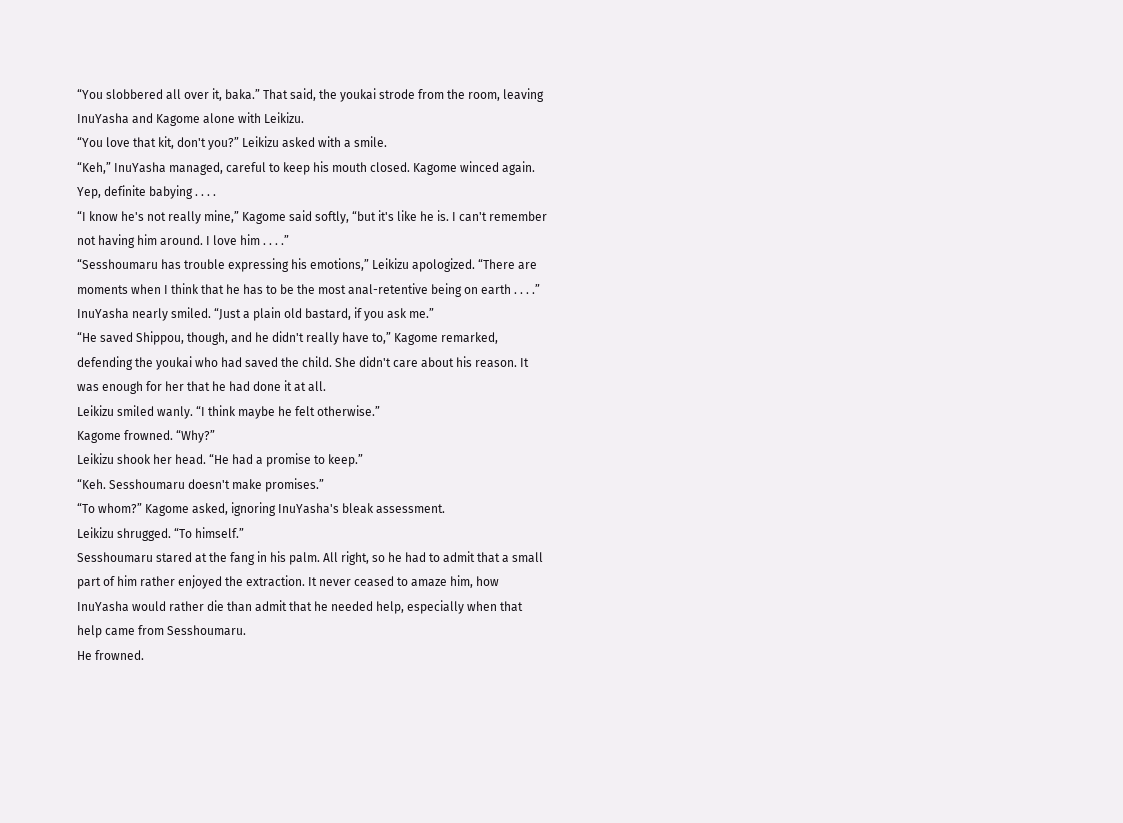“You slobbered all over it, baka.” That said, the youkai strode from the room, leaving InuYasha and Kagome alone with Leikizu.
“You love that kit, don't you?” Leikizu asked with a smile.
“Keh,” InuYasha managed, careful to keep his mouth closed. Kagome winced again. Yep, definite babying . . . .
“I know he's not really mine,” Kagome said softly, “but it's like he is. I can't remember not having him around. I love him . . . .”
“Sesshoumaru has trouble expressing his emotions,” Leikizu apologized. “There are moments when I think that he has to be the most anal-retentive being on earth . . . .”
InuYasha nearly smiled. “Just a plain old bastard, if you ask me.”
“He saved Shippou, though, and he didn't really have to,” Kagome remarked, defending the youkai who had saved the child. She didn't care about his reason. It was enough for her that he had done it at all.
Leikizu smiled wanly. “I think maybe he felt otherwise.”
Kagome frowned. “Why?”
Leikizu shook her head. “He had a promise to keep.”
“Keh. Sesshoumaru doesn't make promises.”
“To whom?” Kagome asked, ignoring InuYasha's bleak assessment.
Leikizu shrugged. “To himself.”
Sesshoumaru stared at the fang in his palm. All right, so he had to admit that a small part of him rather enjoyed the extraction. It never ceased to amaze him, how InuYasha would rather die than admit that he needed help, especially when that help came from Sesshoumaru.
He frowned.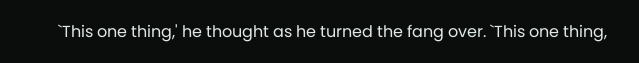`This one thing,' he thought as he turned the fang over. `This one thing,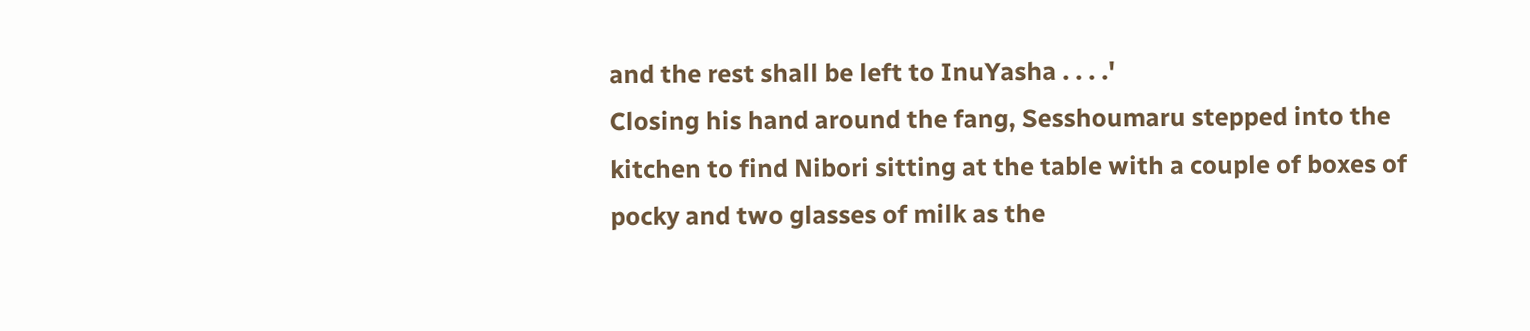and the rest shall be left to InuYasha . . . .'
Closing his hand around the fang, Sesshoumaru stepped into the kitchen to find Nibori sitting at the table with a couple of boxes of pocky and two glasses of milk as the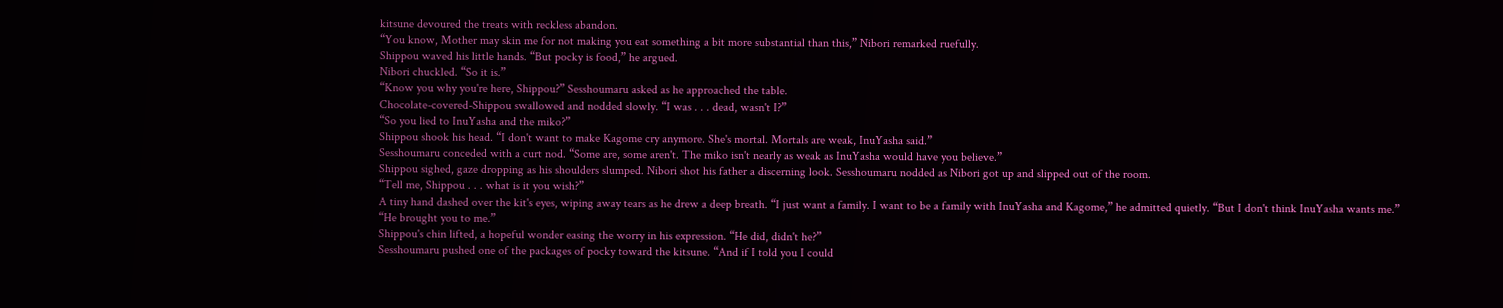kitsune devoured the treats with reckless abandon.
“You know, Mother may skin me for not making you eat something a bit more substantial than this,” Nibori remarked ruefully.
Shippou waved his little hands. “But pocky is food,” he argued.
Nibori chuckled. “So it is.”
“Know you why you're here, Shippou?” Sesshoumaru asked as he approached the table.
Chocolate-covered-Shippou swallowed and nodded slowly. “I was . . . dead, wasn't I?”
“So you lied to InuYasha and the miko?”
Shippou shook his head. “I don't want to make Kagome cry anymore. She's mortal. Mortals are weak, InuYasha said.”
Sesshoumaru conceded with a curt nod. “Some are, some aren't. The miko isn't nearly as weak as InuYasha would have you believe.”
Shippou sighed, gaze dropping as his shoulders slumped. Nibori shot his father a discerning look. Sesshoumaru nodded as Nibori got up and slipped out of the room.
“Tell me, Shippou . . . what is it you wish?”
A tiny hand dashed over the kit's eyes, wiping away tears as he drew a deep breath. “I just want a family. I want to be a family with InuYasha and Kagome,” he admitted quietly. “But I don't think InuYasha wants me.”
“He brought you to me.”
Shippou's chin lifted, a hopeful wonder easing the worry in his expression. “He did, didn't he?”
Sesshoumaru pushed one of the packages of pocky toward the kitsune. “And if I told you I could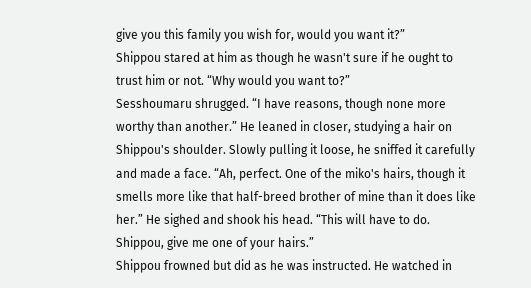give you this family you wish for, would you want it?”
Shippou stared at him as though he wasn't sure if he ought to trust him or not. “Why would you want to?”
Sesshoumaru shrugged. “I have reasons, though none more worthy than another.” He leaned in closer, studying a hair on Shippou's shoulder. Slowly pulling it loose, he sniffed it carefully and made a face. “Ah, perfect. One of the miko's hairs, though it smells more like that half-breed brother of mine than it does like her.” He sighed and shook his head. “This will have to do. Shippou, give me one of your hairs.”
Shippou frowned but did as he was instructed. He watched in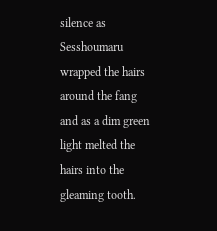silence as Sesshoumaru wrapped the hairs around the fang and as a dim green light melted the hairs into the gleaming tooth.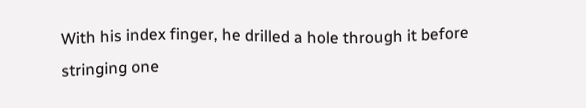With his index finger, he drilled a hole through it before stringing one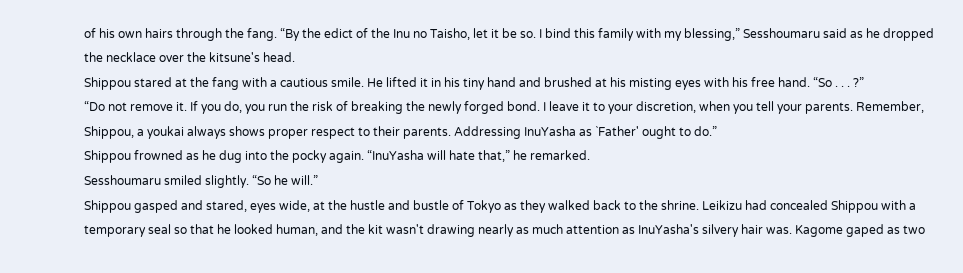of his own hairs through the fang. “By the edict of the Inu no Taisho, let it be so. I bind this family with my blessing,” Sesshoumaru said as he dropped the necklace over the kitsune's head.
Shippou stared at the fang with a cautious smile. He lifted it in his tiny hand and brushed at his misting eyes with his free hand. “So . . . ?”
“Do not remove it. If you do, you run the risk of breaking the newly forged bond. I leave it to your discretion, when you tell your parents. Remember, Shippou, a youkai always shows proper respect to their parents. Addressing InuYasha as `Father' ought to do.”
Shippou frowned as he dug into the pocky again. “InuYasha will hate that,” he remarked.
Sesshoumaru smiled slightly. “So he will.”
Shippou gasped and stared, eyes wide, at the hustle and bustle of Tokyo as they walked back to the shrine. Leikizu had concealed Shippou with a temporary seal so that he looked human, and the kit wasn't drawing nearly as much attention as InuYasha's silvery hair was. Kagome gaped as two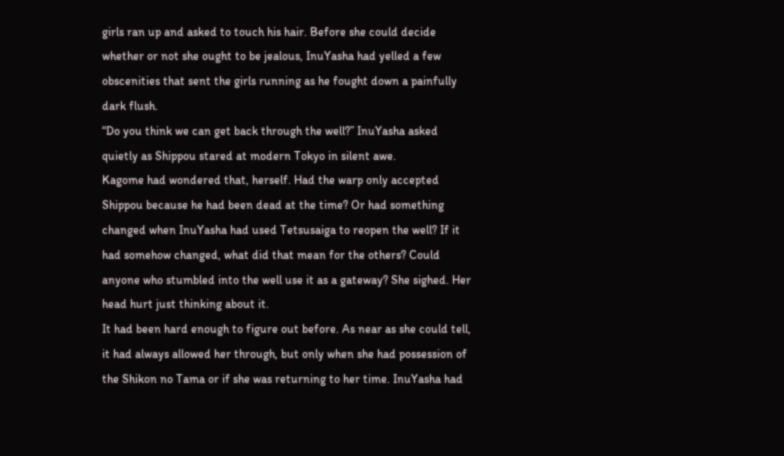girls ran up and asked to touch his hair. Before she could decide whether or not she ought to be jealous, InuYasha had yelled a few obscenities that sent the girls running as he fought down a painfully dark flush.
“Do you think we can get back through the well?” InuYasha asked quietly as Shippou stared at modern Tokyo in silent awe.
Kagome had wondered that, herself. Had the warp only accepted Shippou because he had been dead at the time? Or had something changed when InuYasha had used Tetsusaiga to reopen the well? If it had somehow changed, what did that mean for the others? Could anyone who stumbled into the well use it as a gateway? She sighed. Her head hurt just thinking about it.
It had been hard enough to figure out before. As near as she could tell, it had always allowed her through, but only when she had possession of the Shikon no Tama or if she was returning to her time. InuYasha had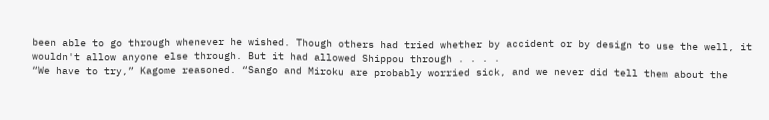been able to go through whenever he wished. Though others had tried whether by accident or by design to use the well, it wouldn't allow anyone else through. But it had allowed Shippou through . . . .
“We have to try,” Kagome reasoned. “Sango and Miroku are probably worried sick, and we never did tell them about the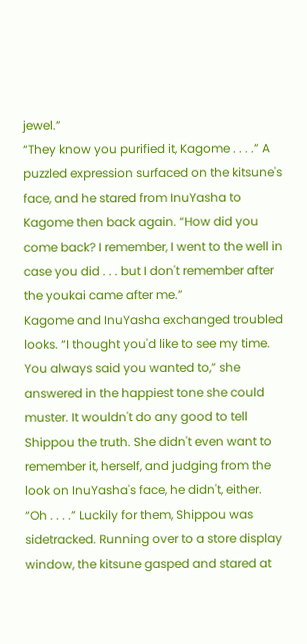jewel.”
“They know you purified it, Kagome . . . .” A puzzled expression surfaced on the kitsune's face, and he stared from InuYasha to Kagome then back again. “How did you come back? I remember, I went to the well in case you did . . . but I don't remember after the youkai came after me.”
Kagome and InuYasha exchanged troubled looks. “I thought you'd like to see my time. You always said you wanted to,” she answered in the happiest tone she could muster. It wouldn't do any good to tell Shippou the truth. She didn't even want to remember it, herself, and judging from the look on InuYasha's face, he didn't, either.
“Oh . . . .” Luckily for them, Shippou was sidetracked. Running over to a store display window, the kitsune gasped and stared at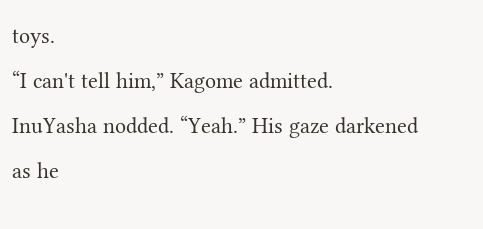toys.
“I can't tell him,” Kagome admitted.
InuYasha nodded. “Yeah.” His gaze darkened as he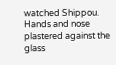watched Shippou. Hands and nose plastered against the glass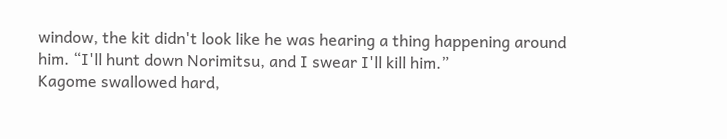window, the kit didn't look like he was hearing a thing happening around him. “I'll hunt down Norimitsu, and I swear I'll kill him.”
Kagome swallowed hard,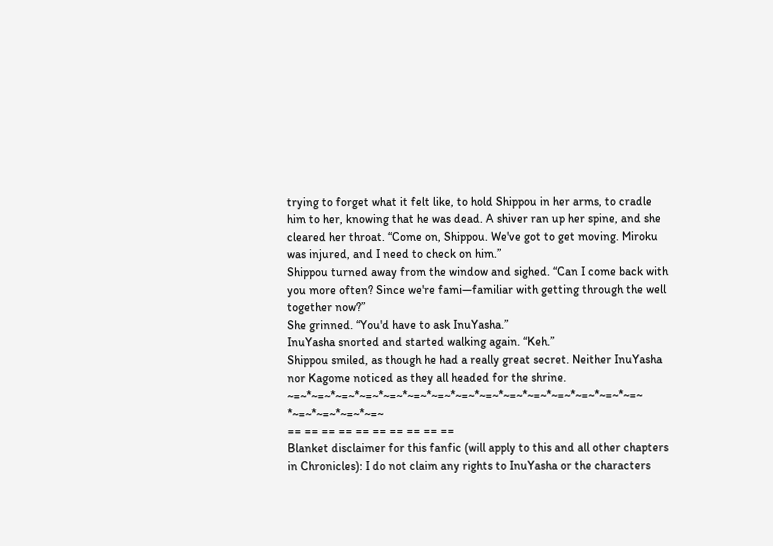trying to forget what it felt like, to hold Shippou in her arms, to cradle him to her, knowing that he was dead. A shiver ran up her spine, and she cleared her throat. “Come on, Shippou. We've got to get moving. Miroku was injured, and I need to check on him.”
Shippou turned away from the window and sighed. “Can I come back with you more often? Since we're fami—familiar with getting through the well together now?”
She grinned. “You'd have to ask InuYasha.”
InuYasha snorted and started walking again. “Keh.”
Shippou smiled, as though he had a really great secret. Neither InuYasha nor Kagome noticed as they all headed for the shrine.
~=~*~=~*~=~*~=~*~=~*~=~*~=~*~=~*~=~*~=~*~=~*~=~*~=~*~=~*~=~ *~=~*~=~*~=~*~=~
== == == == == == == == == ==
Blanket disclaimer for this fanfic (will apply to this and all other chapters in Chronicles): I do not claim any rights to InuYasha or the characters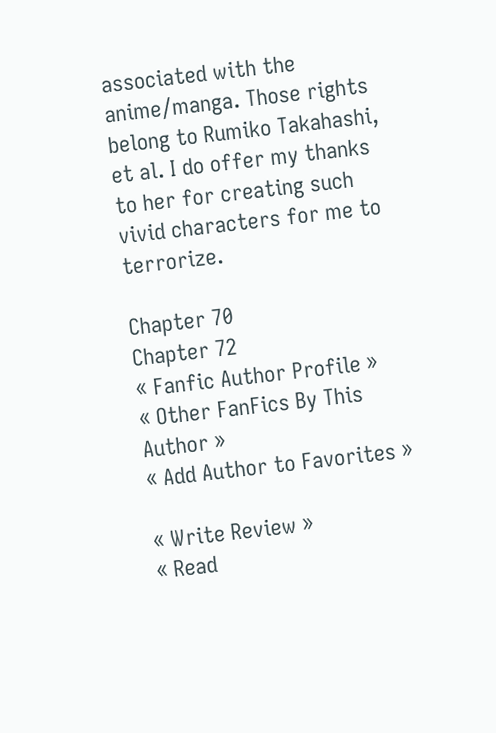associated with the anime/manga. Those rights belong to Rumiko Takahashi, et al. I do offer my thanks to her for creating such vivid characters for me to terrorize.

Chapter 70
Chapter 72
« Fanfic Author Profile »
« Other FanFics By This Author »
« Add Author to Favorites »

« Write Review »
« Read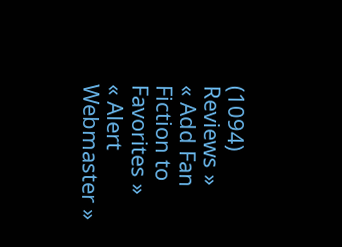(1094) Reviews »
« Add Fan Fiction to Favorites »
« Alert Webmaster »